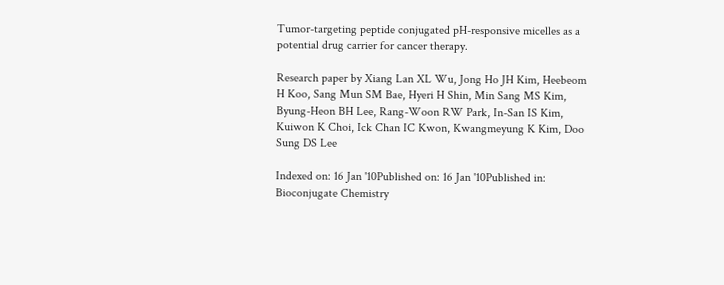Tumor-targeting peptide conjugated pH-responsive micelles as a potential drug carrier for cancer therapy.

Research paper by Xiang Lan XL Wu, Jong Ho JH Kim, Heebeom H Koo, Sang Mun SM Bae, Hyeri H Shin, Min Sang MS Kim, Byung-Heon BH Lee, Rang-Woon RW Park, In-San IS Kim, Kuiwon K Choi, Ick Chan IC Kwon, Kwangmeyung K Kim, Doo Sung DS Lee

Indexed on: 16 Jan '10Published on: 16 Jan '10Published in: Bioconjugate Chemistry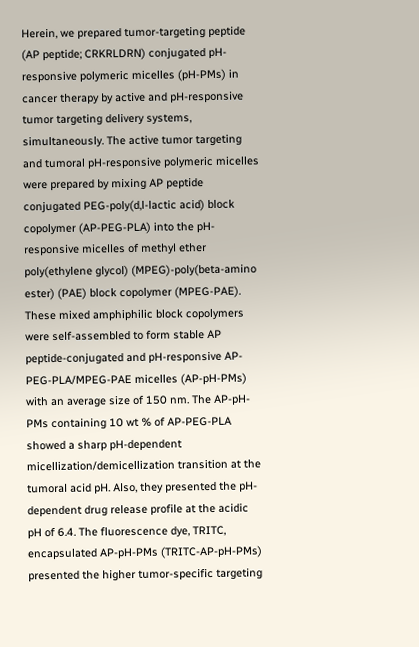Herein, we prepared tumor-targeting peptide (AP peptide; CRKRLDRN) conjugated pH-responsive polymeric micelles (pH-PMs) in cancer therapy by active and pH-responsive tumor targeting delivery systems, simultaneously. The active tumor targeting and tumoral pH-responsive polymeric micelles were prepared by mixing AP peptide conjugated PEG-poly(d,l-lactic acid) block copolymer (AP-PEG-PLA) into the pH-responsive micelles of methyl ether poly(ethylene glycol) (MPEG)-poly(beta-amino ester) (PAE) block copolymer (MPEG-PAE). These mixed amphiphilic block copolymers were self-assembled to form stable AP peptide-conjugated and pH-responsive AP-PEG-PLA/MPEG-PAE micelles (AP-pH-PMs) with an average size of 150 nm. The AP-pH-PMs containing 10 wt % of AP-PEG-PLA showed a sharp pH-dependent micellization/demicellization transition at the tumoral acid pH. Also, they presented the pH-dependent drug release profile at the acidic pH of 6.4. The fluorescence dye, TRITC, encapsulated AP-pH-PMs (TRITC-AP-pH-PMs) presented the higher tumor-specific targeting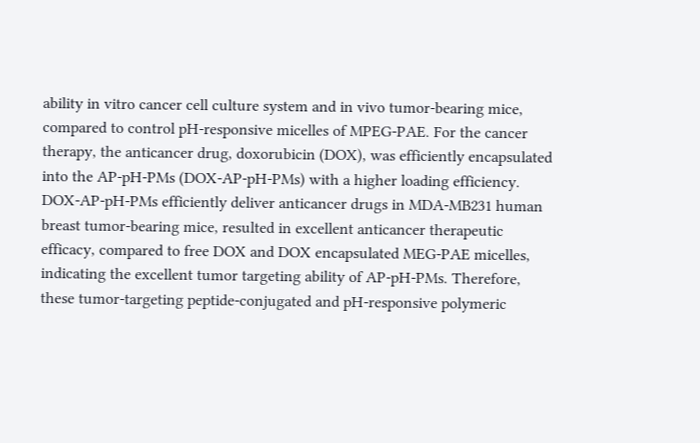ability in vitro cancer cell culture system and in vivo tumor-bearing mice, compared to control pH-responsive micelles of MPEG-PAE. For the cancer therapy, the anticancer drug, doxorubicin (DOX), was efficiently encapsulated into the AP-pH-PMs (DOX-AP-pH-PMs) with a higher loading efficiency. DOX-AP-pH-PMs efficiently deliver anticancer drugs in MDA-MB231 human breast tumor-bearing mice, resulted in excellent anticancer therapeutic efficacy, compared to free DOX and DOX encapsulated MEG-PAE micelles, indicating the excellent tumor targeting ability of AP-pH-PMs. Therefore, these tumor-targeting peptide-conjugated and pH-responsive polymeric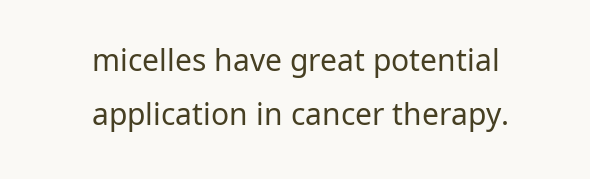micelles have great potential application in cancer therapy.